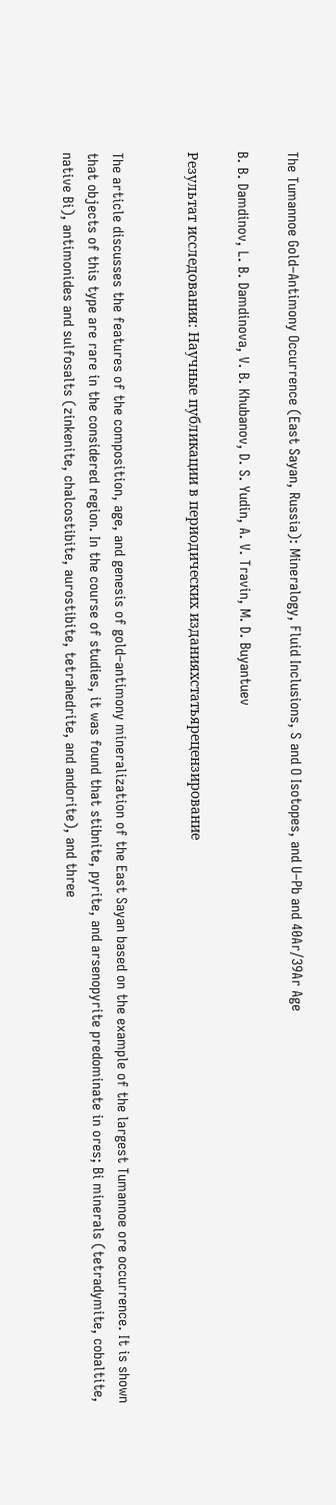The Tumannoe Gold–Antimony Occurrence (East Sayan, Russia): Mineralogy, Fluid Inclusions, S and O Isotopes, and U–Pb and 40Ar/39Ar Age

B. B. Damdinov, L. B. Damdinova, V. B. Khubanov, D. S. Yudin, A. V. Travin, M. D. Buyantuev

Результат исследования: Научные публикации в периодических изданияхстатьярецензирование


The article discusses the features of the composition, age, and genesis of gold–antimony mineralization of the East Sayan based on the example of the largest Tumannoe ore occurrence. It is shown that objects of this type are rare in the considered region. In the course of studies, it was found that stibnite, pyrite, and arsenopyrite predominate in ores; Bi minerals (tetradymite, cobaltite, native Bi), antimonides and sulfosalts (zinkenite, chalcostibite, aurostibite, tetrahedrite, and andorite), and three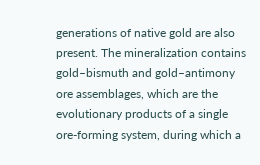generations of native gold are also present. The mineralization contains gold–bismuth and gold–antimony ore assemblages, which are the evolutionary products of a single ore-forming system, during which a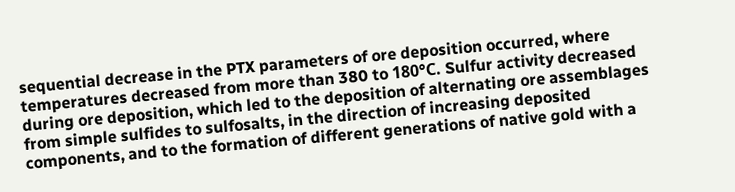sequential decrease in the PTX parameters of ore deposition occurred, where temperatures decreased from more than 380 to 180°С. Sulfur activity decreased during ore deposition, which led to the deposition of alternating ore assemblages from simple sulfides to sulfosalts, in the direction of increasing deposited components, and to the formation of different generations of native gold with a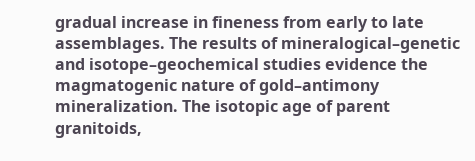gradual increase in fineness from early to late assemblages. The results of mineralogical–genetic and isotope–geochemical studies evidence the magmatogenic nature of gold–antimony mineralization. The isotopic age of parent granitoids,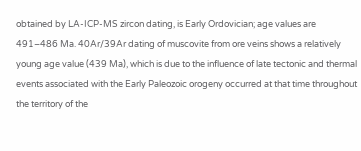obtained by LA-ICP-MS zircon dating, is Early Ordovician; age values are 491–486 Ma. 40Ar/39Ar dating of muscovite from ore veins shows a relatively young age value (439 Ma), which is due to the influence of late tectonic and thermal events associated with the Early Paleozoic orogeny occurred at that time throughout the territory of the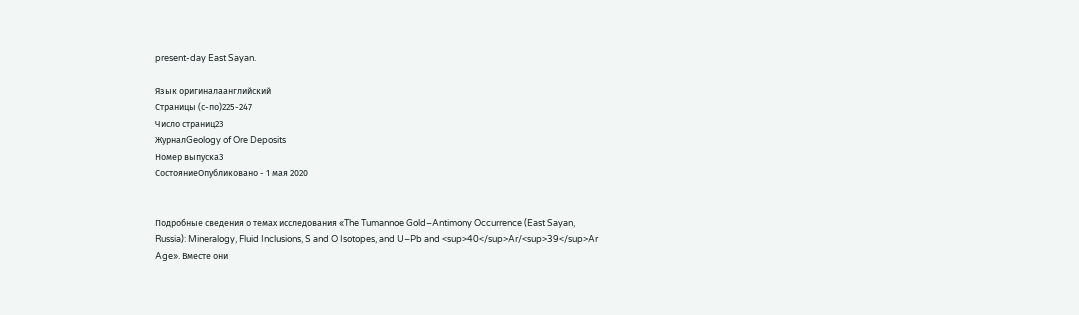present-day East Sayan.

Язык оригиналаанглийский
Страницы (с-по)225-247
Число страниц23
ЖурналGeology of Ore Deposits
Номер выпуска3
СостояниеОпубликовано - 1 мая 2020


Подробные сведения о темах исследования «The Tumannoe Gold–Antimony Occurrence (East Sayan, Russia): Mineralogy, Fluid Inclusions, S and O Isotopes, and U–Pb and <sup>40</sup>Ar/<sup>39</sup>Ar Age». Вместе они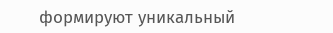формируют уникальный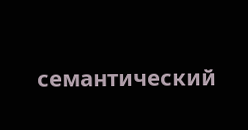семантический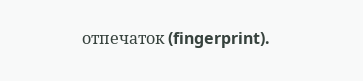отпечаток (fingerprint).